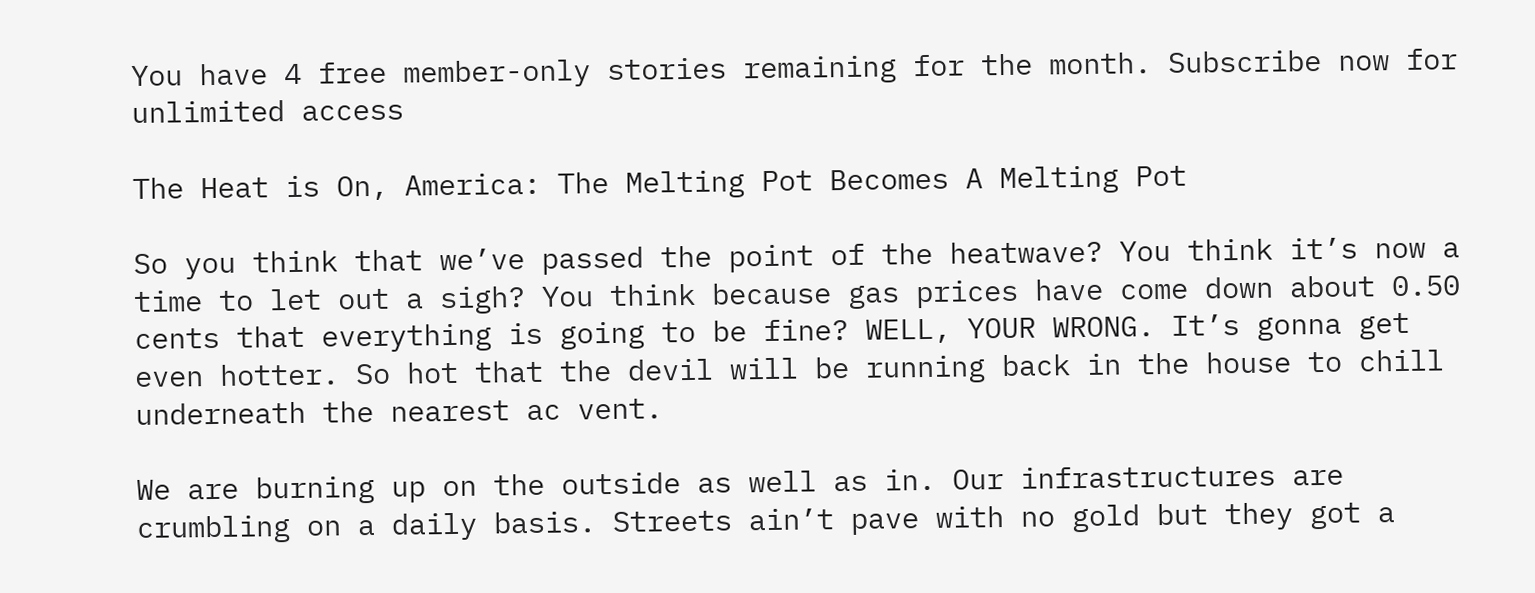You have 4 free member-only stories remaining for the month. Subscribe now for unlimited access

The Heat is On, America: The Melting Pot Becomes A Melting Pot

So you think that we’ve passed the point of the heatwave? You think it’s now a time to let out a sigh? You think because gas prices have come down about 0.50 cents that everything is going to be fine? WELL, YOUR WRONG. It’s gonna get even hotter. So hot that the devil will be running back in the house to chill underneath the nearest ac vent.

We are burning up on the outside as well as in. Our infrastructures are crumbling on a daily basis. Streets ain’t pave with no gold but they got a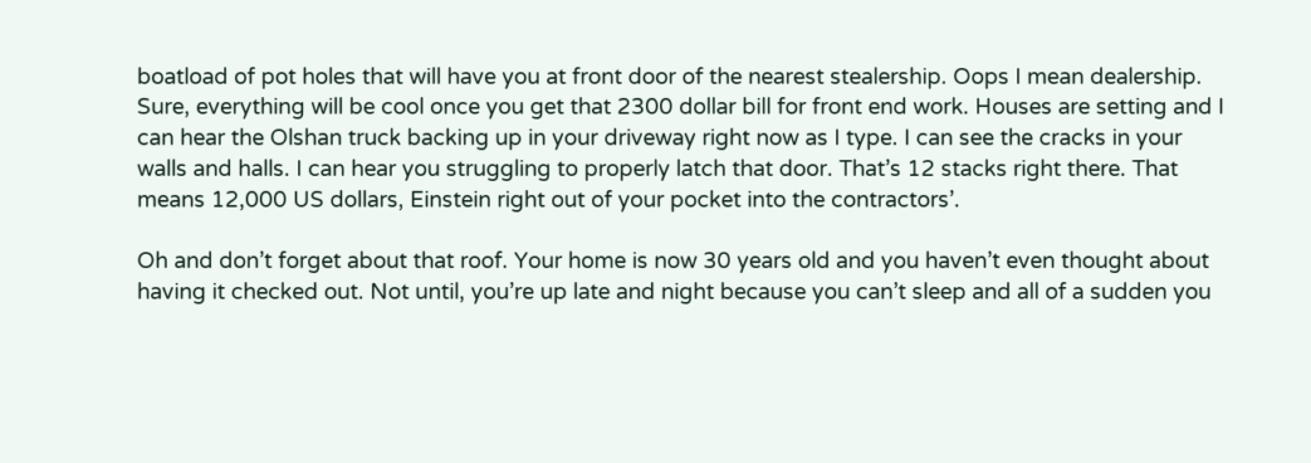boatload of pot holes that will have you at front door of the nearest stealership. Oops I mean dealership. Sure, everything will be cool once you get that 2300 dollar bill for front end work. Houses are setting and I can hear the Olshan truck backing up in your driveway right now as I type. I can see the cracks in your walls and halls. I can hear you struggling to properly latch that door. That’s 12 stacks right there. That means 12,000 US dollars, Einstein right out of your pocket into the contractors’.

Oh and don’t forget about that roof. Your home is now 30 years old and you haven’t even thought about having it checked out. Not until, you’re up late and night because you can’t sleep and all of a sudden you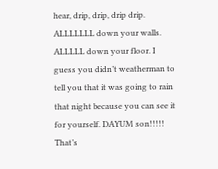hear, drip, drip, drip drip. ALLLLLLL down your walls. ALLLLL down your floor. I guess you didn’t weatherman to tell you that it was going to rain that night because you can see it for yourself. DAYUM son!!!!! That’s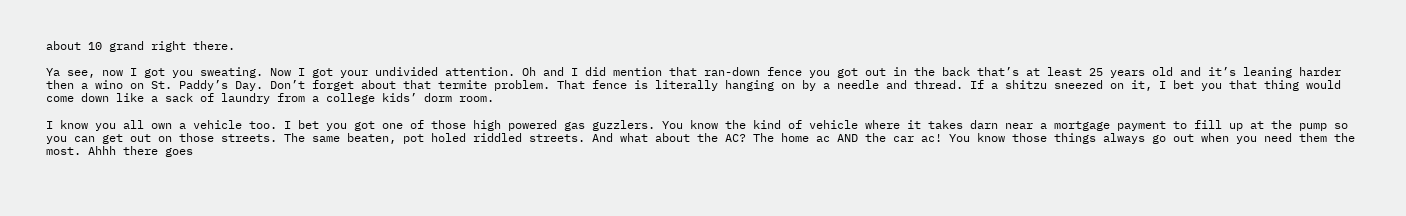about 10 grand right there.

Ya see, now I got you sweating. Now I got your undivided attention. Oh and I did mention that ran-down fence you got out in the back that’s at least 25 years old and it’s leaning harder then a wino on St. Paddy’s Day. Don’t forget about that termite problem. That fence is literally hanging on by a needle and thread. If a shitzu sneezed on it, I bet you that thing would come down like a sack of laundry from a college kids’ dorm room.

I know you all own a vehicle too. I bet you got one of those high powered gas guzzlers. You know the kind of vehicle where it takes darn near a mortgage payment to fill up at the pump so you can get out on those streets. The same beaten, pot holed riddled streets. And what about the AC? The home ac AND the car ac! You know those things always go out when you need them the most. Ahhh there goes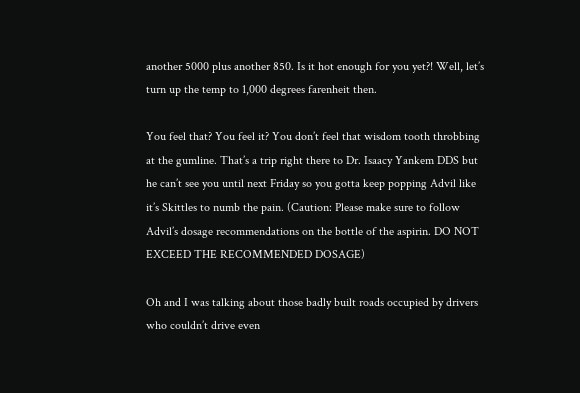another 5000 plus another 850. Is it hot enough for you yet?! Well, let’s turn up the temp to 1,000 degrees farenheit then.

You feel that? You feel it? You don’t feel that wisdom tooth throbbing at the gumline. That’s a trip right there to Dr. Isaacy Yankem DDS but he can’t see you until next Friday so you gotta keep popping Advil like it’s Skittles to numb the pain. (Caution: Please make sure to follow Advil’s dosage recommendations on the bottle of the aspirin. DO NOT EXCEED THE RECOMMENDED DOSAGE)

Oh and I was talking about those badly built roads occupied by drivers who couldn’t drive even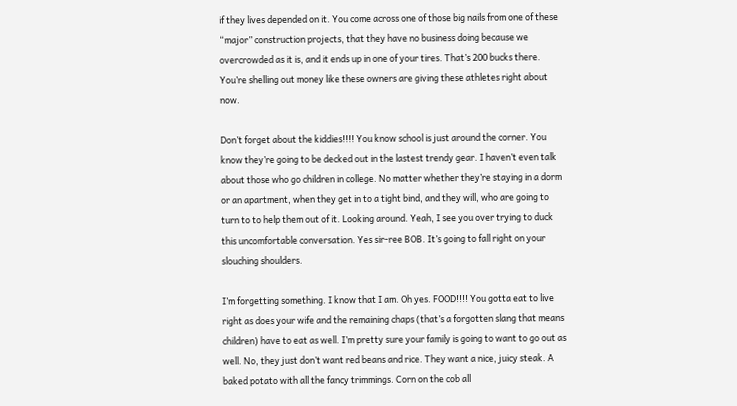if they lives depended on it. You come across one of those big nails from one of these “major” construction projects, that they have no business doing because we overcrowded as it is, and it ends up in one of your tires. That’s 200 bucks there. You’re shelling out money like these owners are giving these athletes right about now.

Don’t forget about the kiddies!!!! You know school is just around the corner. You know they’re going to be decked out in the lastest trendy gear. I haven’t even talk about those who go children in college. No matter whether they’re staying in a dorm or an apartment, when they get in to a tight bind, and they will, who are going to turn to to help them out of it. Looking around. Yeah, I see you over trying to duck this uncomfortable conversation. Yes sir-ree BOB. It’s going to fall right on your slouching shoulders.

I’m forgetting something. I know that I am. Oh yes. FOOD!!!! You gotta eat to live right as does your wife and the remaining chaps (that’s a forgotten slang that means children) have to eat as well. I’m pretty sure your family is going to want to go out as well. No, they just don’t want red beans and rice. They want a nice, juicy steak. A baked potato with all the fancy trimmings. Corn on the cob all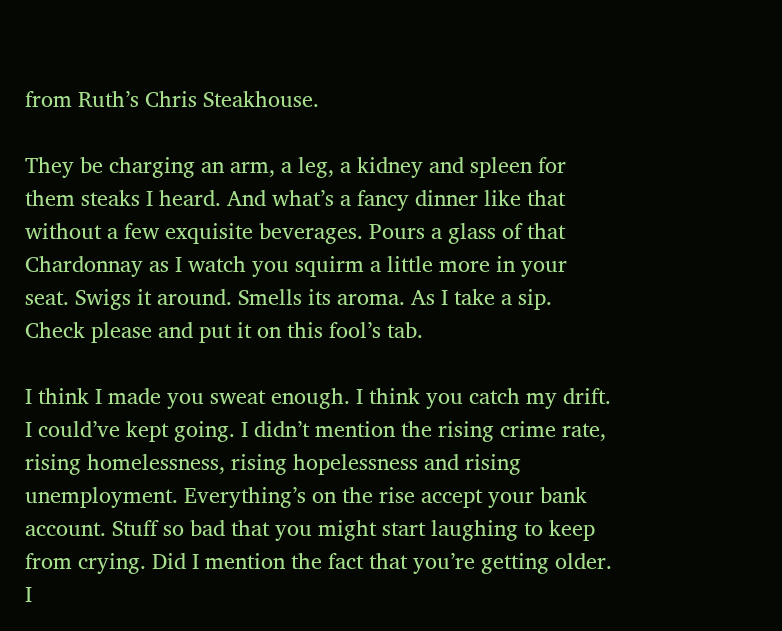from Ruth’s Chris Steakhouse.

They be charging an arm, a leg, a kidney and spleen for them steaks I heard. And what’s a fancy dinner like that without a few exquisite beverages. Pours a glass of that Chardonnay as I watch you squirm a little more in your seat. Swigs it around. Smells its aroma. As I take a sip. Check please and put it on this fool’s tab.

I think I made you sweat enough. I think you catch my drift. I could’ve kept going. I didn’t mention the rising crime rate, rising homelessness, rising hopelessness and rising unemployment. Everything’s on the rise accept your bank account. Stuff so bad that you might start laughing to keep from crying. Did I mention the fact that you’re getting older. I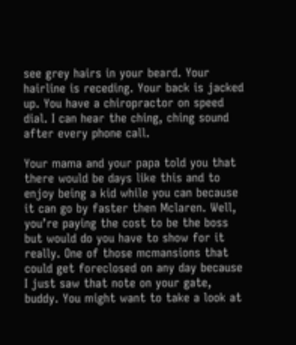see grey hairs in your beard. Your hairline is receding. Your back is jacked up. You have a chiropractor on speed dial. I can hear the ching, ching sound after every phone call.

Your mama and your papa told you that there would be days like this and to enjoy being a kid while you can because it can go by faster then Mclaren. Well, you’re paying the cost to be the boss but would do you have to show for it really. One of those mcmansions that could get foreclosed on any day because I just saw that note on your gate, buddy. You might want to take a look at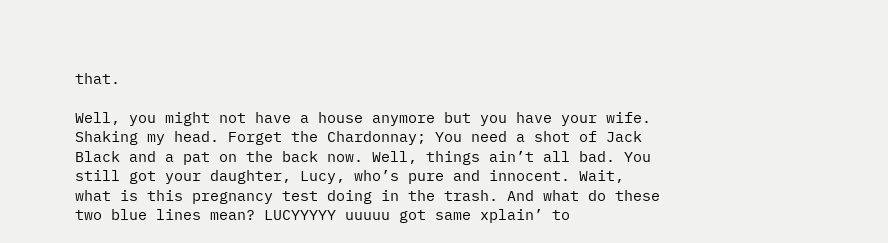that.

Well, you might not have a house anymore but you have your wife. Shaking my head. Forget the Chardonnay; You need a shot of Jack Black and a pat on the back now. Well, things ain’t all bad. You still got your daughter, Lucy, who’s pure and innocent. Wait, what is this pregnancy test doing in the trash. And what do these two blue lines mean? LUCYYYYY uuuuu got same xplain’ to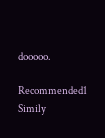dooooo.

Recommended1 Simily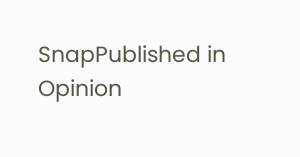SnapPublished in Opinion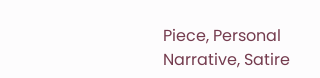Piece, Personal Narrative, Satire